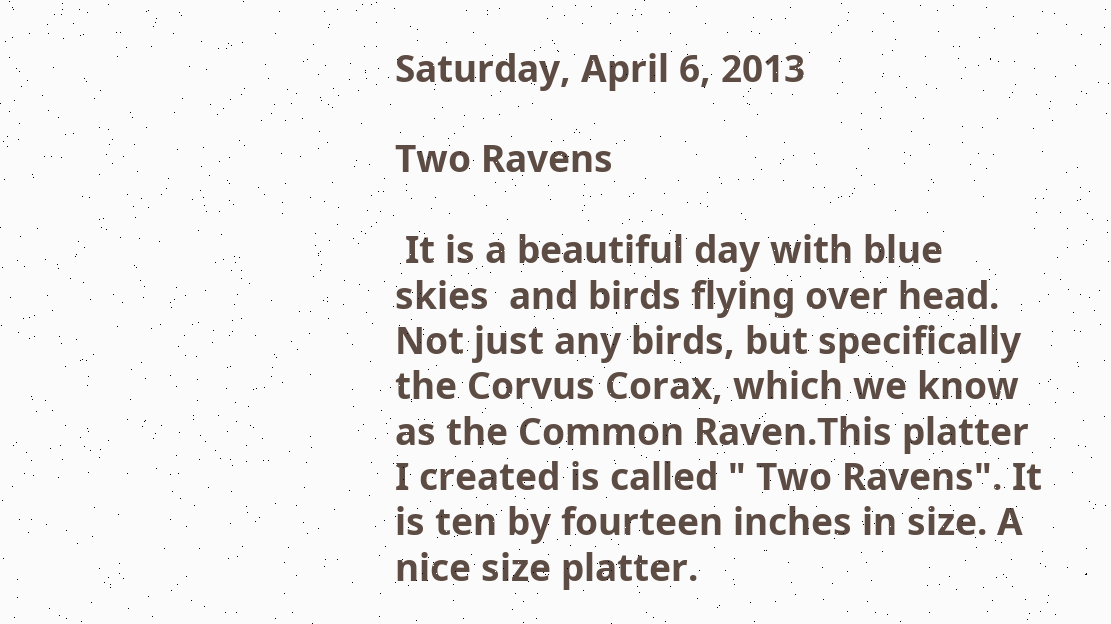Saturday, April 6, 2013

Two Ravens

 It is a beautiful day with blue skies  and birds flying over head. Not just any birds, but specifically the Corvus Corax, which we know as the Common Raven.This platter I created is called " Two Ravens". It is ten by fourteen inches in size. A nice size platter.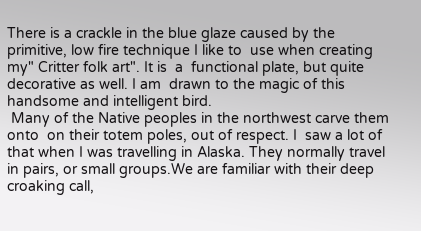There is a crackle in the blue glaze caused by the primitive, low fire technique I like to  use when creating
my" Critter folk art". It is  a  functional plate, but quite decorative as well. I am  drawn to the magic of this handsome and intelligent bird.
 Many of the Native peoples in the northwest carve them onto  on their totem poles, out of respect. I  saw a lot of that when I was travelling in Alaska. They normally travel in pairs, or small groups.We are familiar with their deep croaking call,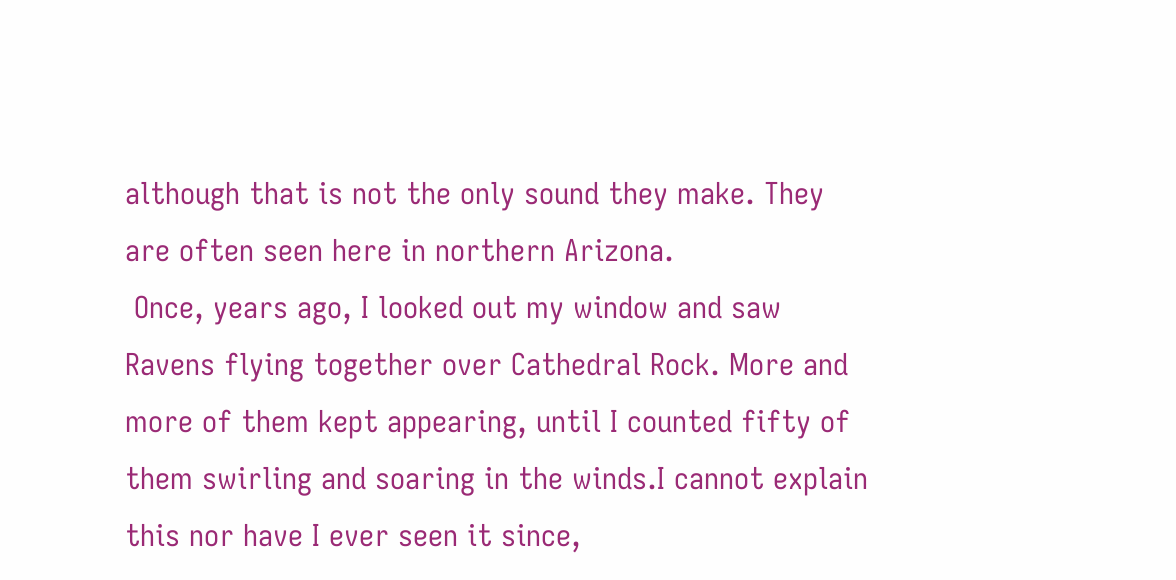although that is not the only sound they make. They are often seen here in northern Arizona.
 Once, years ago, I looked out my window and saw Ravens flying together over Cathedral Rock. More and more of them kept appearing, until I counted fifty of them swirling and soaring in the winds.I cannot explain this nor have I ever seen it since,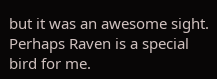but it was an awesome sight. Perhaps Raven is a special bird for me.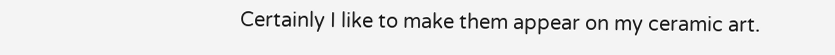Certainly I like to make them appear on my ceramic art.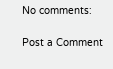No comments:

Post a Comment